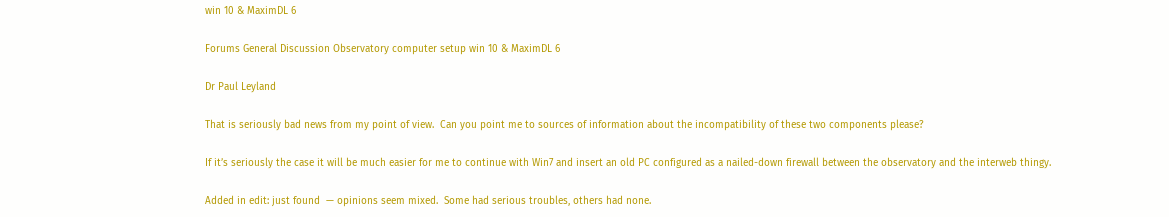win 10 & MaximDL 6

Forums General Discussion Observatory computer setup win 10 & MaximDL 6

Dr Paul Leyland

That is seriously bad news from my point of view.  Can you point me to sources of information about the incompatibility of these two components please?

If it’s seriously the case it will be much easier for me to continue with Win7 and insert an old PC configured as a nailed-down firewall between the observatory and the interweb thingy.

Added in edit: just found  — opinions seem mixed.  Some had serious troubles, others had none.